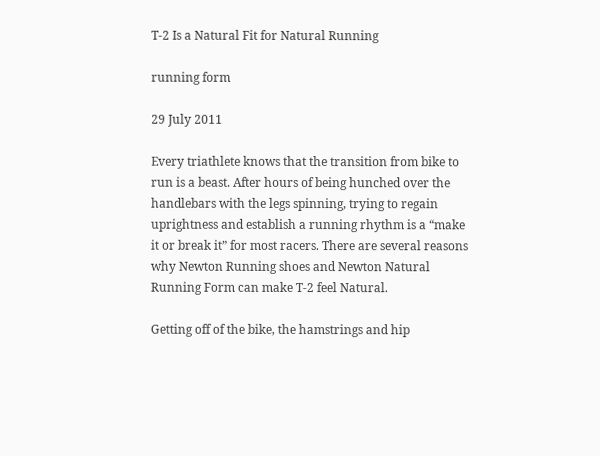T-2 Is a Natural Fit for Natural Running

running form

29 July 2011

Every triathlete knows that the transition from bike to run is a beast. After hours of being hunched over the handlebars with the legs spinning, trying to regain uprightness and establish a running rhythm is a “make it or break it” for most racers. There are several reasons why Newton Running shoes and Newton Natural Running Form can make T-2 feel Natural.

Getting off of the bike, the hamstrings and hip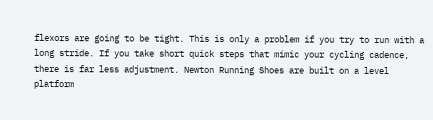flexors are going to be tight. This is only a problem if you try to run with a long stride. If you take short quick steps that mimic your cycling cadence, there is far less adjustment. Newton Running Shoes are built on a level platform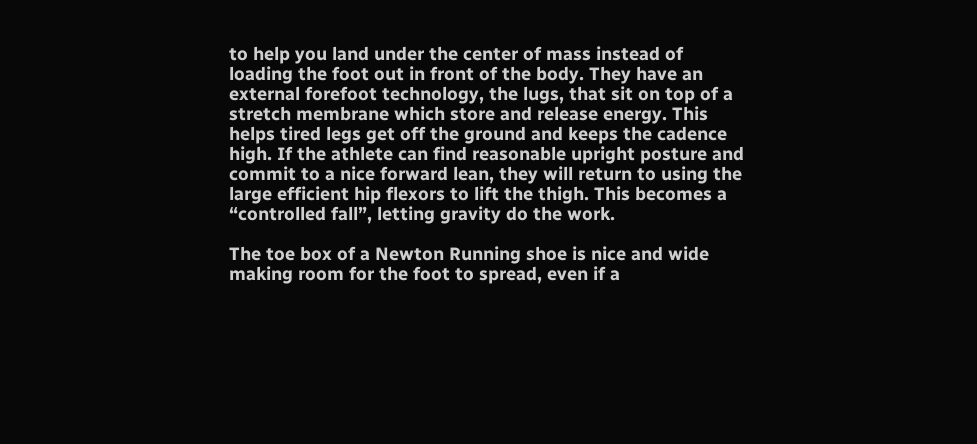to help you land under the center of mass instead of loading the foot out in front of the body. They have an external forefoot technology, the lugs, that sit on top of a stretch membrane which store and release energy. This helps tired legs get off the ground and keeps the cadence high. If the athlete can find reasonable upright posture and commit to a nice forward lean, they will return to using the large efficient hip flexors to lift the thigh. This becomes a “controlled fall”, letting gravity do the work.

The toe box of a Newton Running shoe is nice and wide making room for the foot to spread, even if a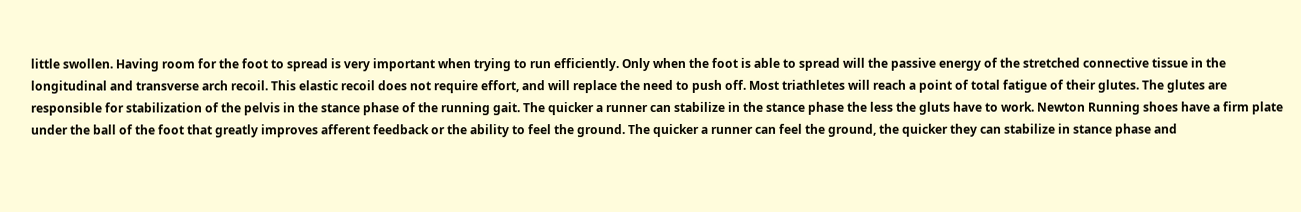little swollen. Having room for the foot to spread is very important when trying to run efficiently. Only when the foot is able to spread will the passive energy of the stretched connective tissue in the longitudinal and transverse arch recoil. This elastic recoil does not require effort, and will replace the need to push off. Most triathletes will reach a point of total fatigue of their glutes. The glutes are responsible for stabilization of the pelvis in the stance phase of the running gait. The quicker a runner can stabilize in the stance phase the less the gluts have to work. Newton Running shoes have a firm plate under the ball of the foot that greatly improves afferent feedback or the ability to feel the ground. The quicker a runner can feel the ground, the quicker they can stabilize in stance phase and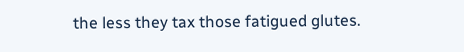the less they tax those fatigued glutes.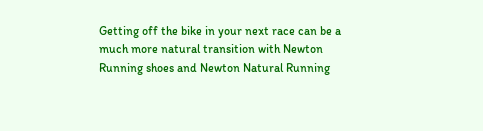Getting off the bike in your next race can be a much more natural transition with Newton Running shoes and Newton Natural Running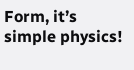Form, it’s simple physics!